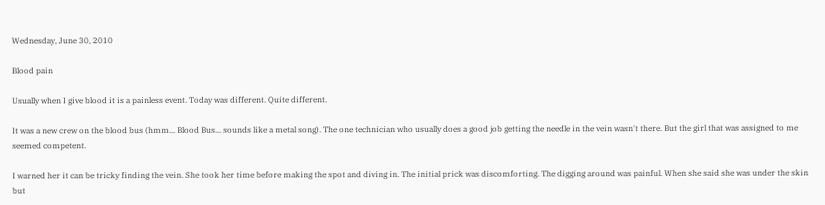Wednesday, June 30, 2010

Blood pain

Usually when I give blood it is a painless event. Today was different. Quite different.

It was a new crew on the blood bus (hmm... Blood Bus... sounds like a metal song). The one technician who usually does a good job getting the needle in the vein wasn't there. But the girl that was assigned to me seemed competent.

I warned her it can be tricky finding the vein. She took her time before making the spot and diving in. The initial prick was discomforting. The digging around was painful. When she said she was under the skin but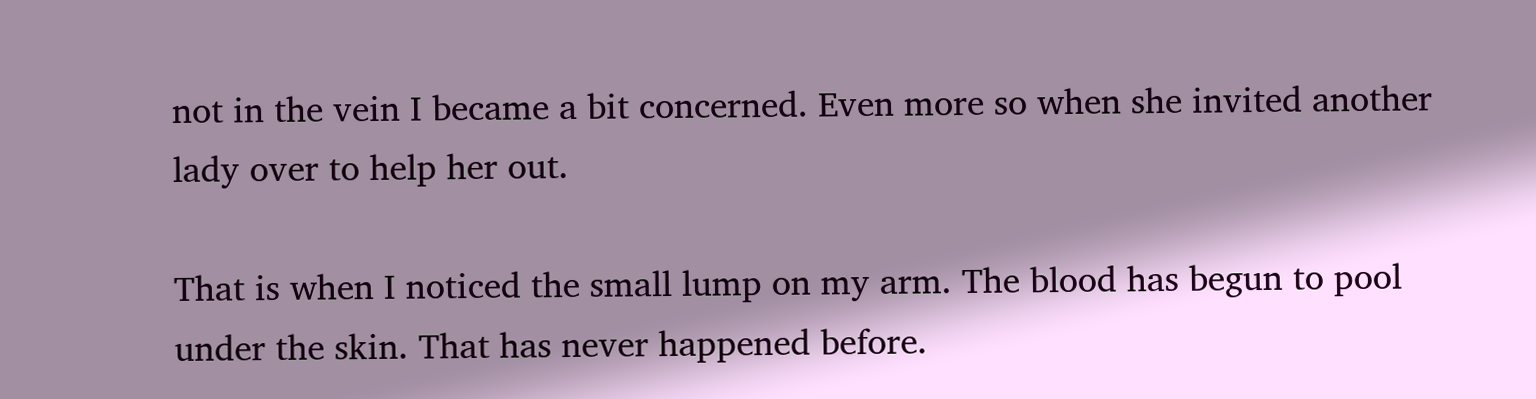not in the vein I became a bit concerned. Even more so when she invited another lady over to help her out.

That is when I noticed the small lump on my arm. The blood has begun to pool under the skin. That has never happened before.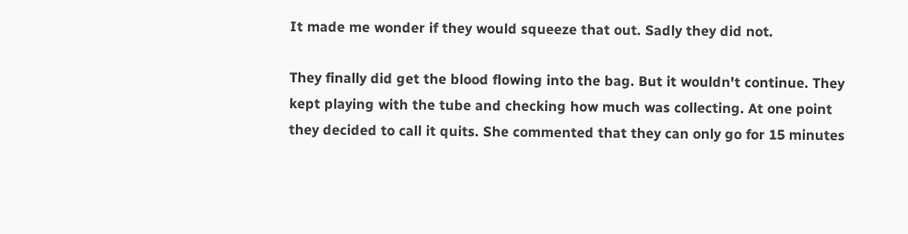It made me wonder if they would squeeze that out. Sadly they did not.

They finally did get the blood flowing into the bag. But it wouldn't continue. They kept playing with the tube and checking how much was collecting. At one point they decided to call it quits. She commented that they can only go for 15 minutes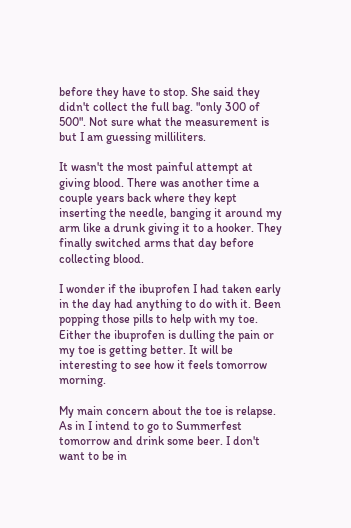before they have to stop. She said they didn't collect the full bag. "only 300 of 500". Not sure what the measurement is but I am guessing milliliters.

It wasn't the most painful attempt at giving blood. There was another time a couple years back where they kept inserting the needle, banging it around my arm like a drunk giving it to a hooker. They finally switched arms that day before collecting blood.

I wonder if the ibuprofen I had taken early in the day had anything to do with it. Been popping those pills to help with my toe. Either the ibuprofen is dulling the pain or my toe is getting better. It will be interesting to see how it feels tomorrow morning.

My main concern about the toe is relapse. As in I intend to go to Summerfest tomorrow and drink some beer. I don't want to be in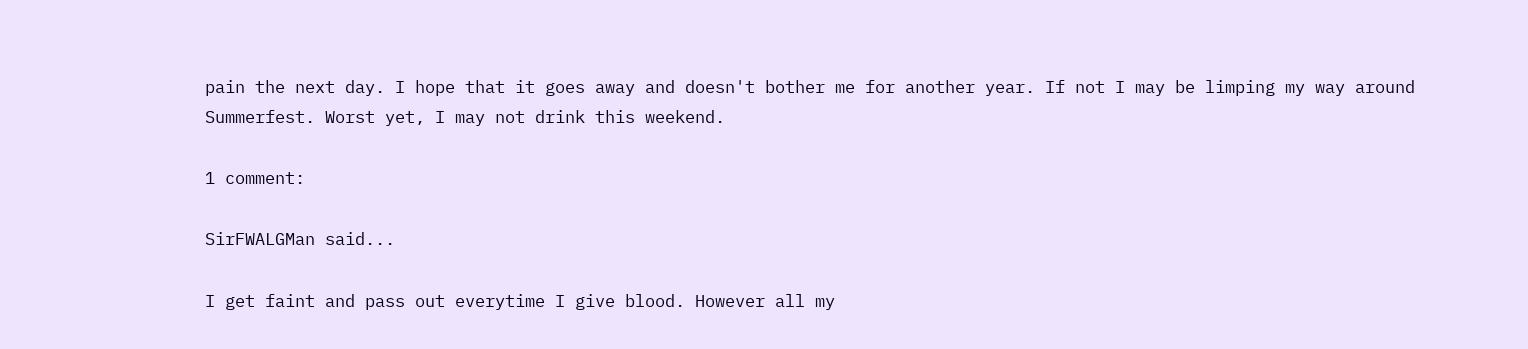pain the next day. I hope that it goes away and doesn't bother me for another year. If not I may be limping my way around Summerfest. Worst yet, I may not drink this weekend.

1 comment:

SirFWALGMan said...

I get faint and pass out everytime I give blood. However all my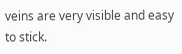veins are very visible and easy to stick.